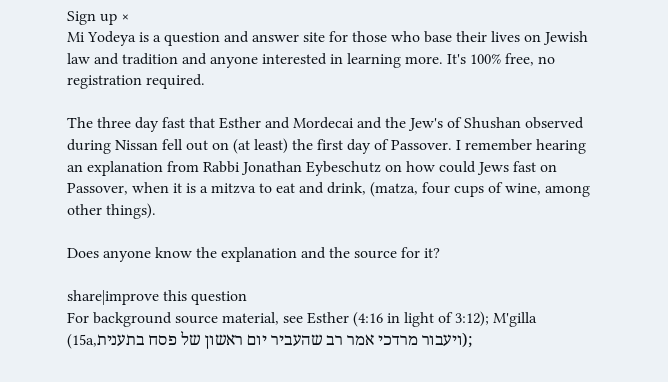Sign up ×
Mi Yodeya is a question and answer site for those who base their lives on Jewish law and tradition and anyone interested in learning more. It's 100% free, no registration required.

The three day fast that Esther and Mordecai and the Jew's of Shushan observed during Nissan fell out on (at least) the first day of Passover. I remember hearing an explanation from Rabbi Jonathan Eybeschutz on how could Jews fast on Passover, when it is a mitzva to eat and drink, (matza, four cups of wine, among other things).

Does anyone know the explanation and the source for it?

share|improve this question
For background source material, see Esther (4:16 in light of 3:12); M'gilla (15a,ויעבור מרדכי אמר רב שהעביר יום ראשון של פסח בתענית);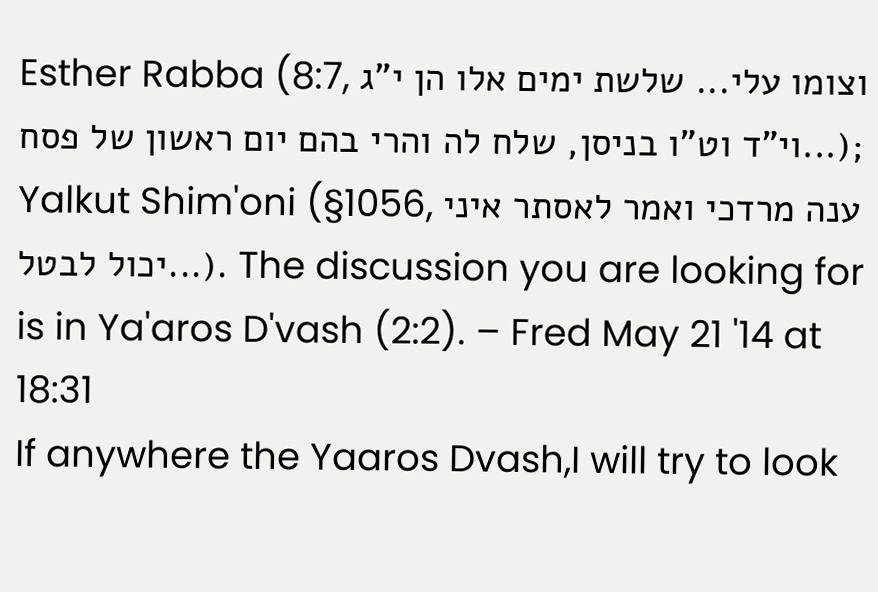Esther Rabba (8:7, וצומו עלי... שלשת ימים אלו הן י"ג וי"ד וט"ו בניסן, שלח לה והרי בהם יום ראשון של פסח...); Yalkut Shim'oni (§1056, ענה מרדכי ואמר לאסתר איני יכול לבטל...). The discussion you are looking for is in Ya'aros D'vash (2:2). – Fred May 21 '14 at 18:31
If anywhere the Yaaros Dvash,I will try to look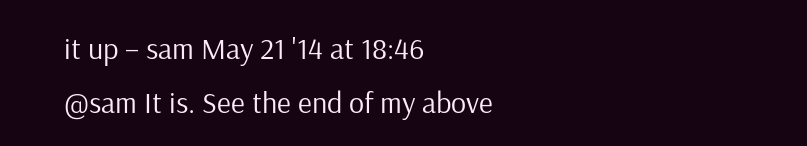it up – sam May 21 '14 at 18:46
@sam It is. See the end of my above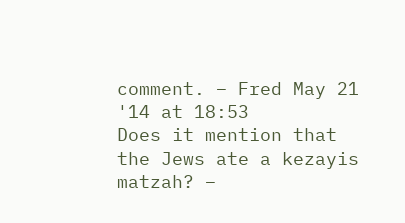comment. – Fred May 21 '14 at 18:53
Does it mention that the Jews ate a kezayis matzah? –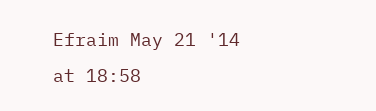Efraim May 21 '14 at 18:58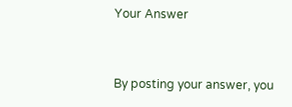Your Answer


By posting your answer, you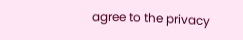agree to the privacy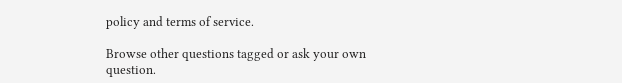policy and terms of service.

Browse other questions tagged or ask your own question.